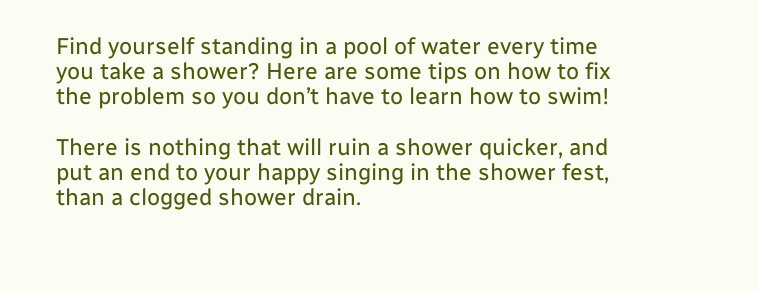Find yourself standing in a pool of water every time you take a shower? Here are some tips on how to fix the problem so you don’t have to learn how to swim!

There is nothing that will ruin a shower quicker, and put an end to your happy singing in the shower fest, than a clogged shower drain.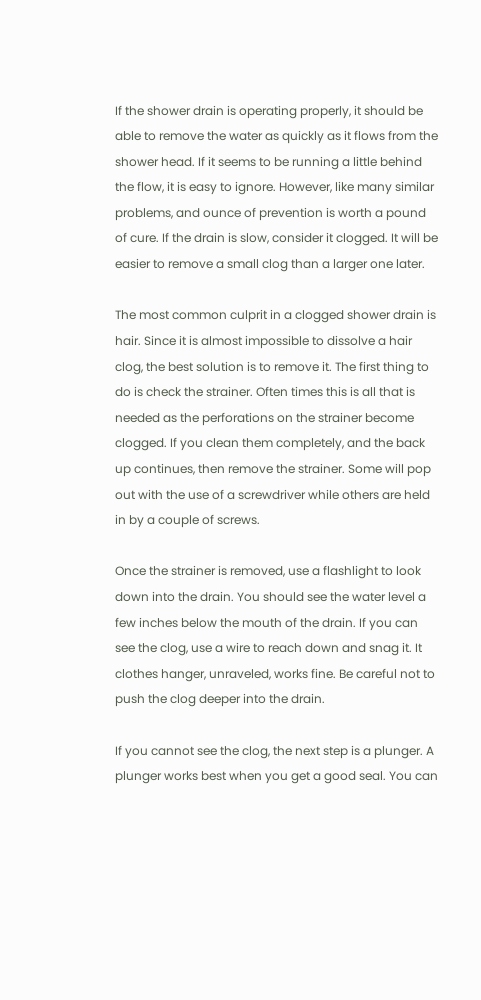If the shower drain is operating properly, it should be able to remove the water as quickly as it flows from the shower head. If it seems to be running a little behind the flow, it is easy to ignore. However, like many similar problems, and ounce of prevention is worth a pound of cure. If the drain is slow, consider it clogged. It will be easier to remove a small clog than a larger one later.

The most common culprit in a clogged shower drain is hair. Since it is almost impossible to dissolve a hair clog, the best solution is to remove it. The first thing to do is check the strainer. Often times this is all that is needed as the perforations on the strainer become clogged. If you clean them completely, and the back up continues, then remove the strainer. Some will pop out with the use of a screwdriver while others are held in by a couple of screws.

Once the strainer is removed, use a flashlight to look down into the drain. You should see the water level a few inches below the mouth of the drain. If you can see the clog, use a wire to reach down and snag it. It clothes hanger, unraveled, works fine. Be careful not to push the clog deeper into the drain.

If you cannot see the clog, the next step is a plunger. A plunger works best when you get a good seal. You can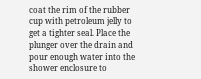coat the rim of the rubber cup with petroleum jelly to get a tighter seal. Place the plunger over the drain and pour enough water into the shower enclosure to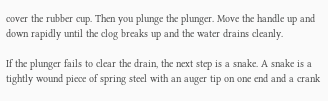cover the rubber cup. Then you plunge the plunger. Move the handle up and down rapidly until the clog breaks up and the water drains cleanly.

If the plunger fails to clear the drain, the next step is a snake. A snake is a tightly wound piece of spring steel with an auger tip on one end and a crank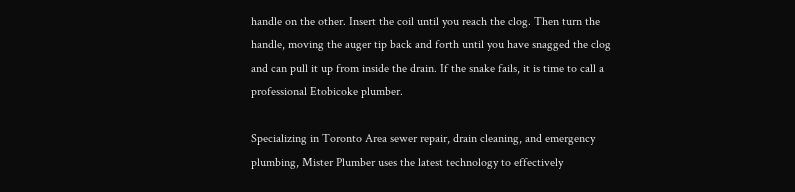handle on the other. Insert the coil until you reach the clog. Then turn the handle, moving the auger tip back and forth until you have snagged the clog and can pull it up from inside the drain. If the snake fails, it is time to call a professional Etobicoke plumber.

Specializing in Toronto Area sewer repair, drain cleaning, and emergency plumbing, Mister Plumber uses the latest technology to effectively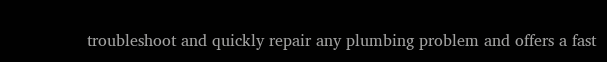troubleshoot and quickly repair any plumbing problem and offers a fast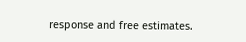response and free estimates.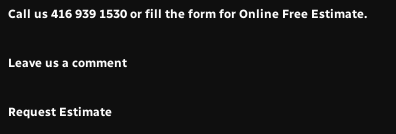Call us 416 939 1530 or fill the form for Online Free Estimate.

Leave us a comment

Request Estimate